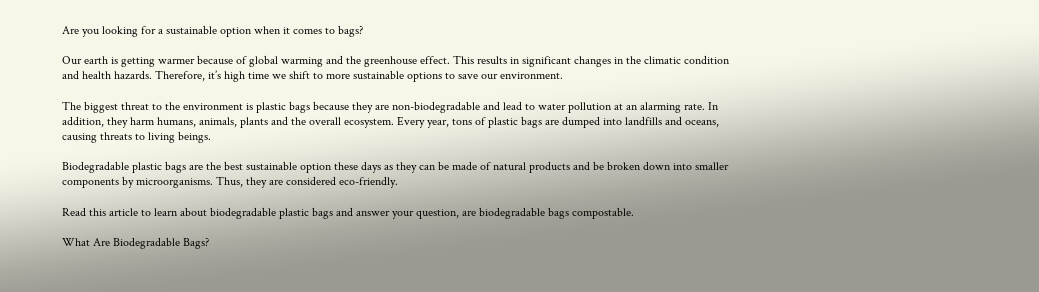Are you looking for a sustainable option when it comes to bags?

Our earth is getting warmer because of global warming and the greenhouse effect. This results in significant changes in the climatic condition and health hazards. Therefore, it’s high time we shift to more sustainable options to save our environment.

The biggest threat to the environment is plastic bags because they are non-biodegradable and lead to water pollution at an alarming rate. In addition, they harm humans, animals, plants and the overall ecosystem. Every year, tons of plastic bags are dumped into landfills and oceans, causing threats to living beings.

Biodegradable plastic bags are the best sustainable option these days as they can be made of natural products and be broken down into smaller components by microorganisms. Thus, they are considered eco-friendly.

Read this article to learn about biodegradable plastic bags and answer your question, are biodegradable bags compostable.

What Are Biodegradable Bags?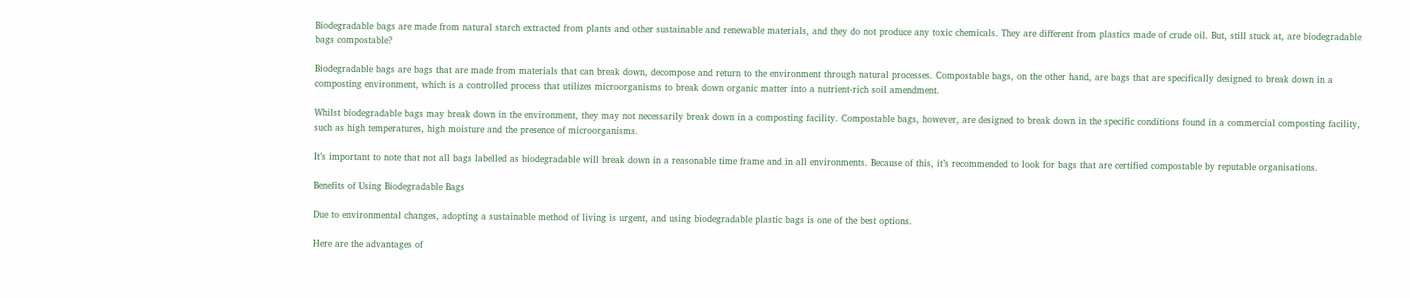Biodegradable bags are made from natural starch extracted from plants and other sustainable and renewable materials, and they do not produce any toxic chemicals. They are different from plastics made of crude oil. But, still stuck at, are biodegradable bags compostable?

Biodegradable bags are bags that are made from materials that can break down, decompose and return to the environment through natural processes. Compostable bags, on the other hand, are bags that are specifically designed to break down in a composting environment, which is a controlled process that utilizes microorganisms to break down organic matter into a nutrient-rich soil amendment.

Whilst biodegradable bags may break down in the environment, they may not necessarily break down in a composting facility. Compostable bags, however, are designed to break down in the specific conditions found in a commercial composting facility, such as high temperatures, high moisture and the presence of microorganisms.

It’s important to note that not all bags labelled as biodegradable will break down in a reasonable time frame and in all environments. Because of this, it’s recommended to look for bags that are certified compostable by reputable organisations.

Benefits of Using Biodegradable Bags

Due to environmental changes, adopting a sustainable method of living is urgent, and using biodegradable plastic bags is one of the best options.

Here are the advantages of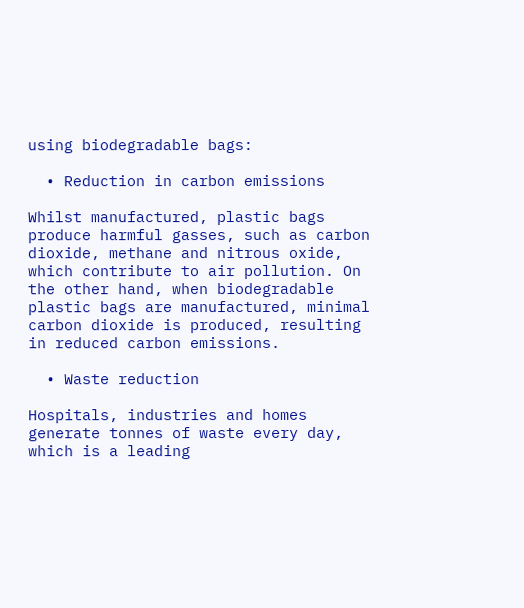using biodegradable bags:

  • Reduction in carbon emissions

Whilst manufactured, plastic bags produce harmful gasses, such as carbon dioxide, methane and nitrous oxide, which contribute to air pollution. On the other hand, when biodegradable plastic bags are manufactured, minimal carbon dioxide is produced, resulting in reduced carbon emissions.

  • Waste reduction

Hospitals, industries and homes generate tonnes of waste every day, which is a leading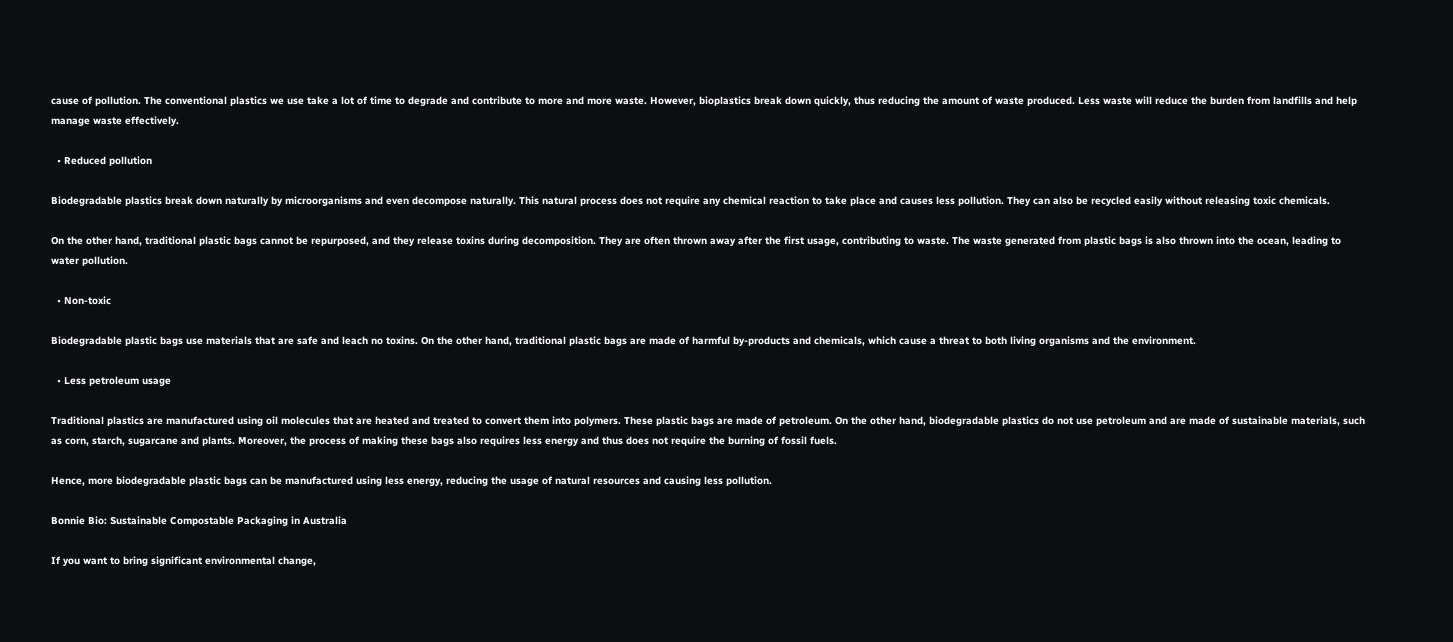cause of pollution. The conventional plastics we use take a lot of time to degrade and contribute to more and more waste. However, bioplastics break down quickly, thus reducing the amount of waste produced. Less waste will reduce the burden from landfills and help manage waste effectively.

  • Reduced pollution

Biodegradable plastics break down naturally by microorganisms and even decompose naturally. This natural process does not require any chemical reaction to take place and causes less pollution. They can also be recycled easily without releasing toxic chemicals.

On the other hand, traditional plastic bags cannot be repurposed, and they release toxins during decomposition. They are often thrown away after the first usage, contributing to waste. The waste generated from plastic bags is also thrown into the ocean, leading to water pollution.

  • Non-toxic

Biodegradable plastic bags use materials that are safe and leach no toxins. On the other hand, traditional plastic bags are made of harmful by-products and chemicals, which cause a threat to both living organisms and the environment.

  • Less petroleum usage

Traditional plastics are manufactured using oil molecules that are heated and treated to convert them into polymers. These plastic bags are made of petroleum. On the other hand, biodegradable plastics do not use petroleum and are made of sustainable materials, such as corn, starch, sugarcane and plants. Moreover, the process of making these bags also requires less energy and thus does not require the burning of fossil fuels.

Hence, more biodegradable plastic bags can be manufactured using less energy, reducing the usage of natural resources and causing less pollution.

Bonnie Bio: Sustainable Compostable Packaging in Australia

If you want to bring significant environmental change,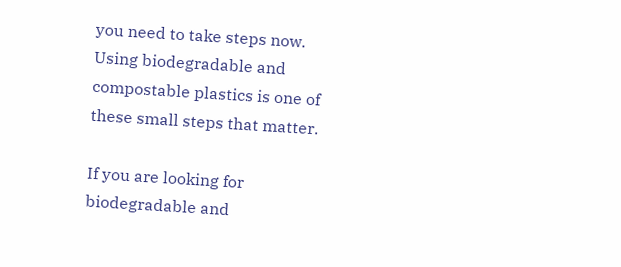you need to take steps now. Using biodegradable and compostable plastics is one of these small steps that matter.

If you are looking for biodegradable and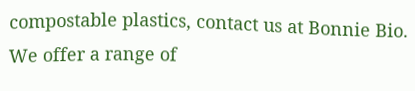compostable plastics, contact us at Bonnie Bio. We offer a range of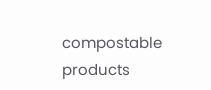compostable products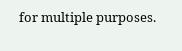for multiple purposes.